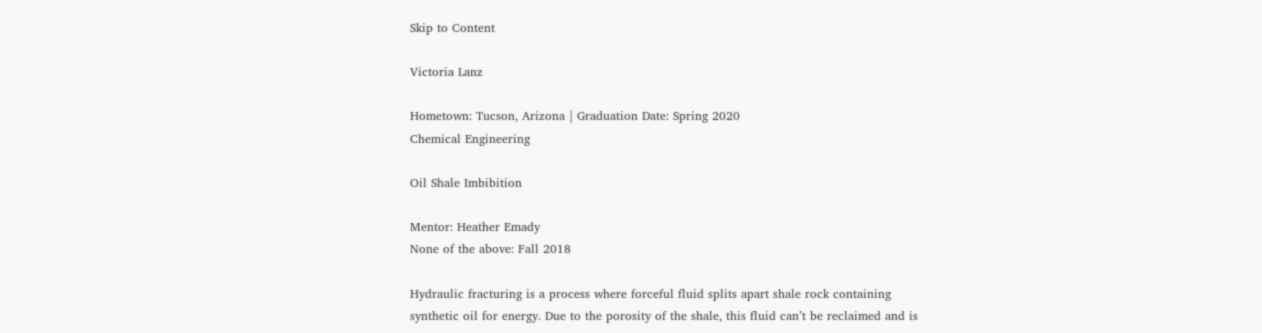Skip to Content

Victoria Lanz

Hometown: Tucson, Arizona | Graduation Date: Spring 2020
Chemical Engineering

Oil Shale Imbibition

Mentor: Heather Emady
None of the above: Fall 2018

Hydraulic fracturing is a process where forceful fluid splits apart shale rock containing synthetic oil for energy. Due to the porosity of the shale, this fluid can’t be reclaimed and is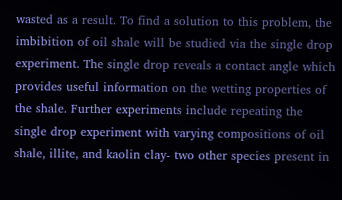wasted as a result. To find a solution to this problem, the imbibition of oil shale will be studied via the single drop experiment. The single drop reveals a contact angle which provides useful information on the wetting properties of the shale. Further experiments include repeating the single drop experiment with varying compositions of oil shale, illite, and kaolin clay- two other species present in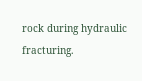rock during hydraulic fracturing.